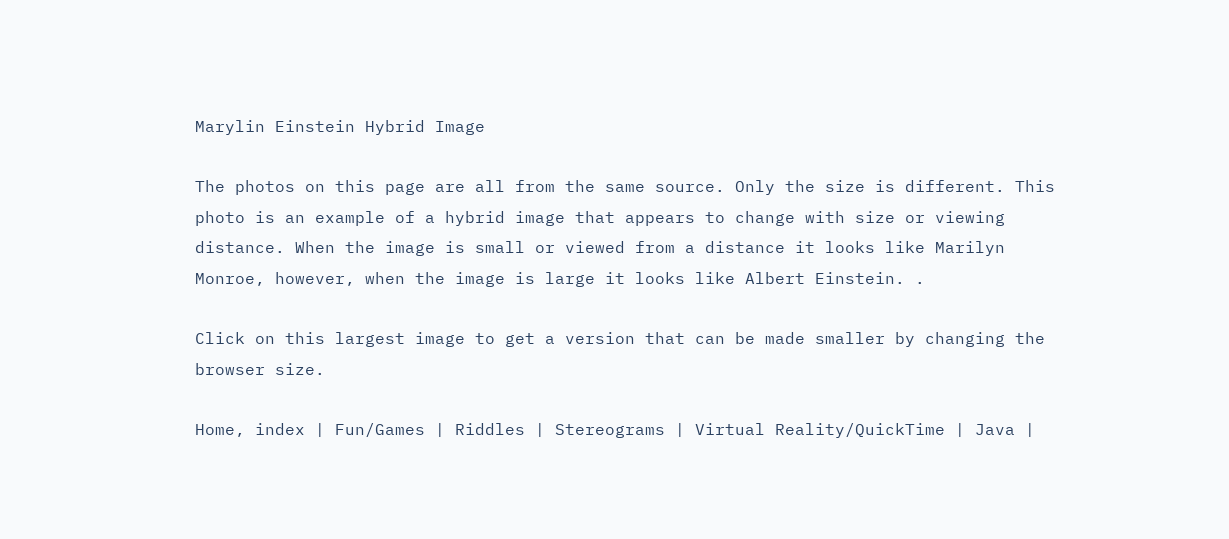Marylin Einstein Hybrid Image

The photos on this page are all from the same source. Only the size is different. This photo is an example of a hybrid image that appears to change with size or viewing distance. When the image is small or viewed from a distance it looks like Marilyn Monroe, however, when the image is large it looks like Albert Einstein. .

Click on this largest image to get a version that can be made smaller by changing the browser size.

Home, index | Fun/Games | Riddles | Stereograms | Virtual Reality/QuickTime | Java |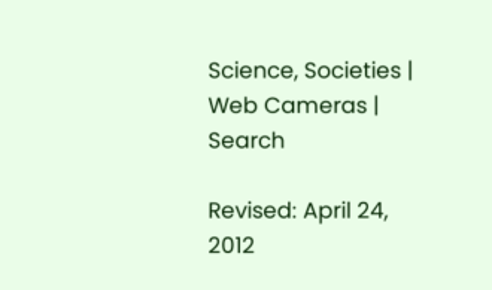Science, Societies | Web Cameras | Search

Revised: April 24, 2012